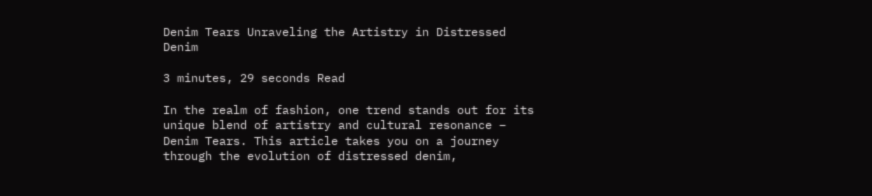Denim Tears Unraveling the Artistry in Distressed Denim

3 minutes, 29 seconds Read

In the realm of fashion, one trend stands out for its unique blend of artistry and cultural resonance – Denim Tears. This article takes you on a journey through the evolution of distressed denim,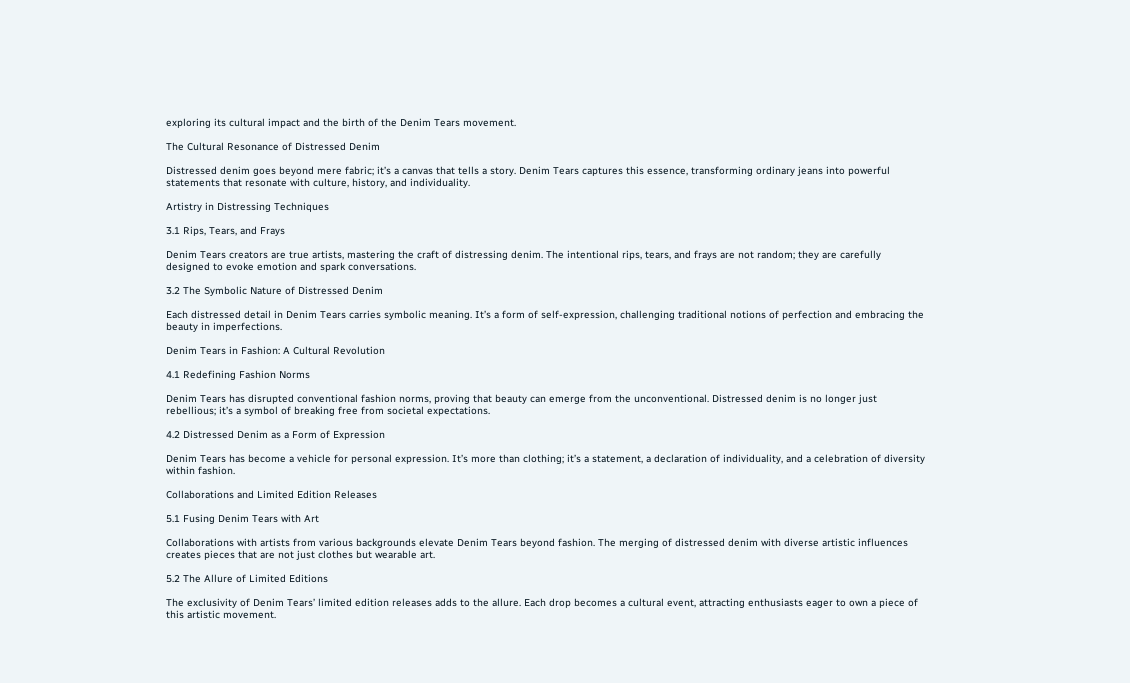exploring its cultural impact and the birth of the Denim Tears movement.

The Cultural Resonance of Distressed Denim

Distressed denim goes beyond mere fabric; it’s a canvas that tells a story. Denim Tears captures this essence, transforming ordinary jeans into powerful statements that resonate with culture, history, and individuality.

Artistry in Distressing Techniques

3.1 Rips, Tears, and Frays

Denim Tears creators are true artists, mastering the craft of distressing denim. The intentional rips, tears, and frays are not random; they are carefully designed to evoke emotion and spark conversations.

3.2 The Symbolic Nature of Distressed Denim

Each distressed detail in Denim Tears carries symbolic meaning. It’s a form of self-expression, challenging traditional notions of perfection and embracing the beauty in imperfections.

Denim Tears in Fashion: A Cultural Revolution

4.1 Redefining Fashion Norms

Denim Tears has disrupted conventional fashion norms, proving that beauty can emerge from the unconventional. Distressed denim is no longer just rebellious; it’s a symbol of breaking free from societal expectations.

4.2 Distressed Denim as a Form of Expression

Denim Tears has become a vehicle for personal expression. It’s more than clothing; it’s a statement, a declaration of individuality, and a celebration of diversity within fashion.

Collaborations and Limited Edition Releases

5.1 Fusing Denim Tears with Art

Collaborations with artists from various backgrounds elevate Denim Tears beyond fashion. The merging of distressed denim with diverse artistic influences creates pieces that are not just clothes but wearable art.

5.2 The Allure of Limited Editions

The exclusivity of Denim Tears’ limited edition releases adds to the allure. Each drop becomes a cultural event, attracting enthusiasts eager to own a piece of this artistic movement.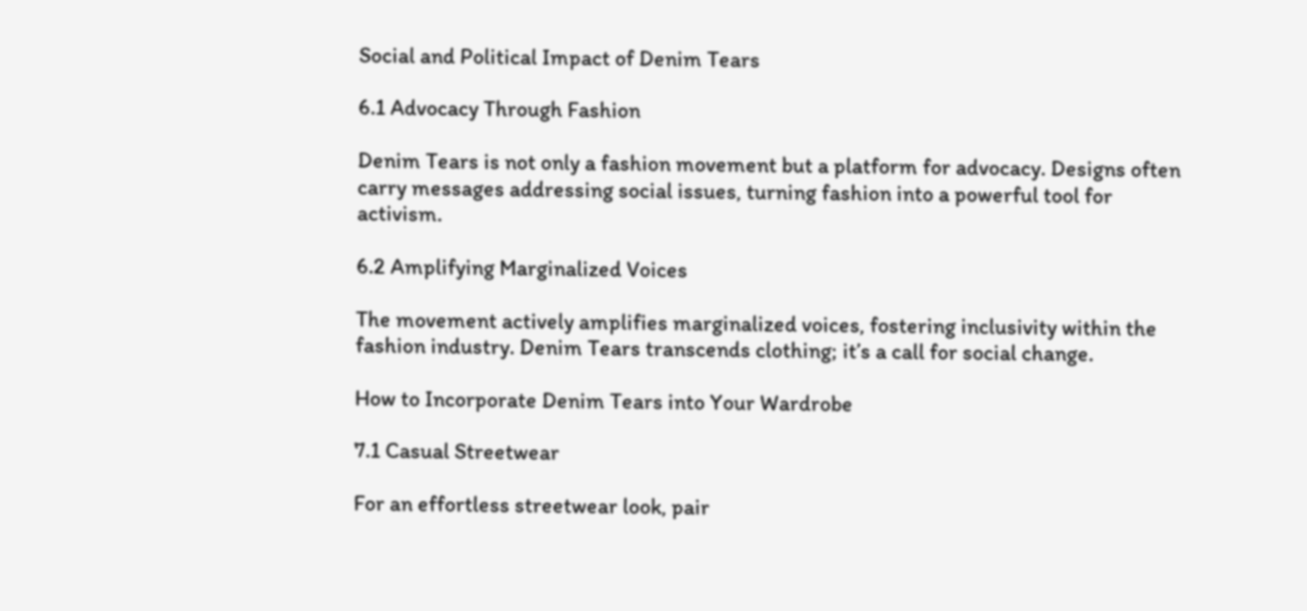Social and Political Impact of Denim Tears

6.1 Advocacy Through Fashion

Denim Tears is not only a fashion movement but a platform for advocacy. Designs often carry messages addressing social issues, turning fashion into a powerful tool for activism.

6.2 Amplifying Marginalized Voices

The movement actively amplifies marginalized voices, fostering inclusivity within the fashion industry. Denim Tears transcends clothing; it’s a call for social change.

How to Incorporate Denim Tears into Your Wardrobe

7.1 Casual Streetwear

For an effortless streetwear look, pair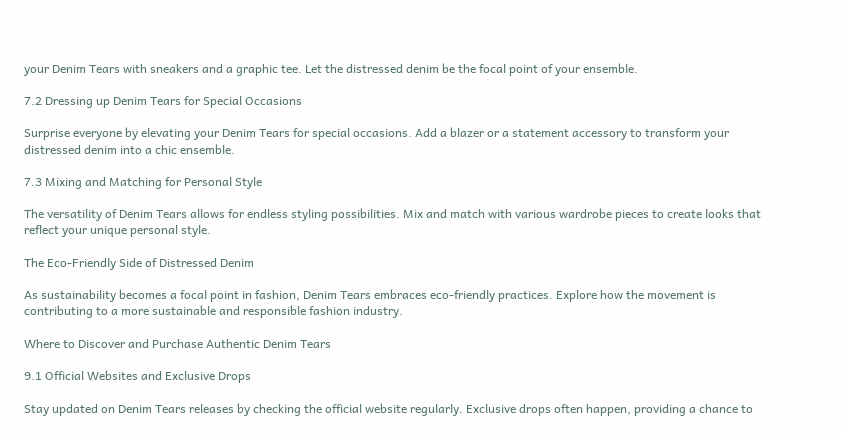your Denim Tears with sneakers and a graphic tee. Let the distressed denim be the focal point of your ensemble.

7.2 Dressing up Denim Tears for Special Occasions

Surprise everyone by elevating your Denim Tears for special occasions. Add a blazer or a statement accessory to transform your distressed denim into a chic ensemble.

7.3 Mixing and Matching for Personal Style

The versatility of Denim Tears allows for endless styling possibilities. Mix and match with various wardrobe pieces to create looks that reflect your unique personal style.

The Eco-Friendly Side of Distressed Denim

As sustainability becomes a focal point in fashion, Denim Tears embraces eco-friendly practices. Explore how the movement is contributing to a more sustainable and responsible fashion industry.

Where to Discover and Purchase Authentic Denim Tears

9.1 Official Websites and Exclusive Drops

Stay updated on Denim Tears releases by checking the official website regularly. Exclusive drops often happen, providing a chance to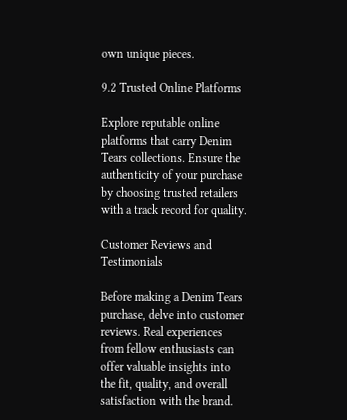own unique pieces.

9.2 Trusted Online Platforms

Explore reputable online platforms that carry Denim Tears collections. Ensure the authenticity of your purchase by choosing trusted retailers with a track record for quality.

Customer Reviews and Testimonials

Before making a Denim Tears purchase, delve into customer reviews. Real experiences from fellow enthusiasts can offer valuable insights into the fit, quality, and overall satisfaction with the brand.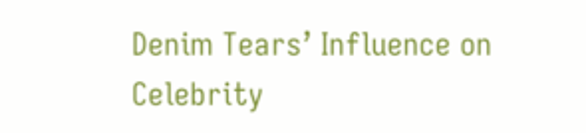Denim Tears’ Influence on Celebrity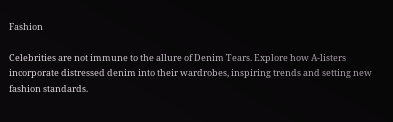Fashion

Celebrities are not immune to the allure of Denim Tears. Explore how A-listers incorporate distressed denim into their wardrobes, inspiring trends and setting new fashion standards.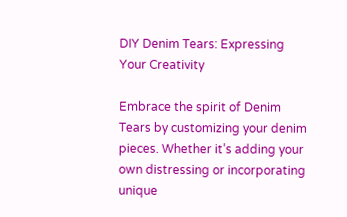DIY Denim Tears: Expressing Your Creativity

Embrace the spirit of Denim Tears by customizing your denim pieces. Whether it’s adding your own distressing or incorporating unique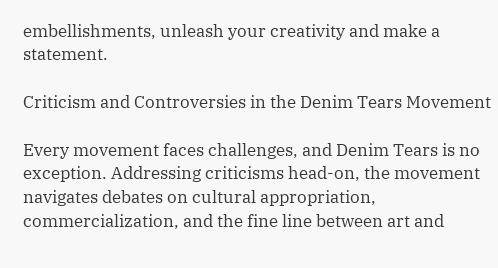embellishments, unleash your creativity and make a statement.

Criticism and Controversies in the Denim Tears Movement

Every movement faces challenges, and Denim Tears is no exception. Addressing criticisms head-on, the movement navigates debates on cultural appropriation, commercialization, and the fine line between art and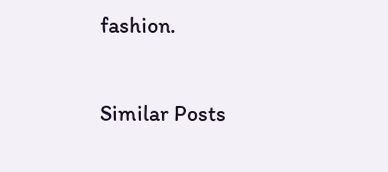fashion.

Similar Posts